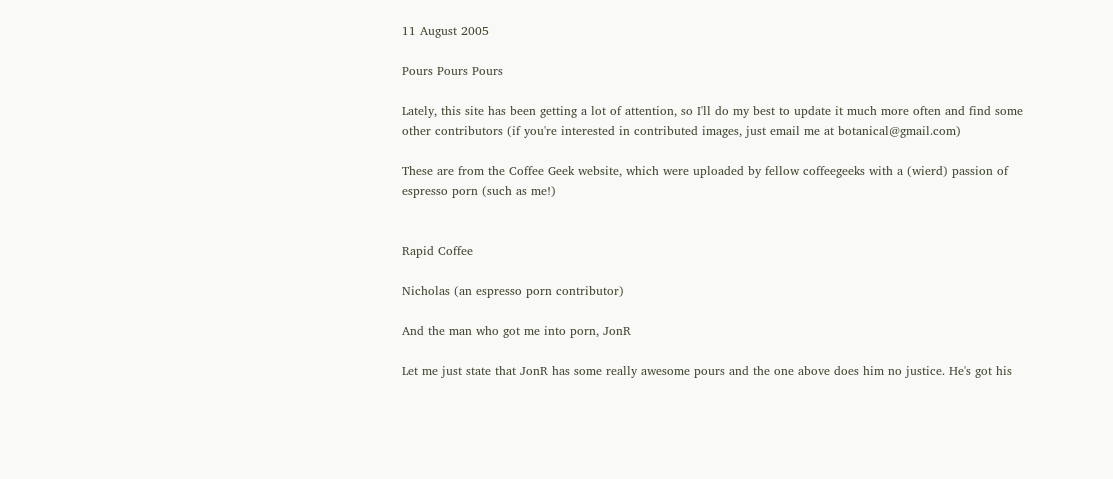11 August 2005

Pours Pours Pours

Lately, this site has been getting a lot of attention, so I'll do my best to update it much more often and find some other contributors (if you're interested in contributed images, just email me at botanical@gmail.com)

These are from the Coffee Geek website, which were uploaded by fellow coffeegeeks with a (wierd) passion of espresso porn (such as me!)


Rapid Coffee

Nicholas (an espresso porn contributor)

And the man who got me into porn, JonR

Let me just state that JonR has some really awesome pours and the one above does him no justice. He's got his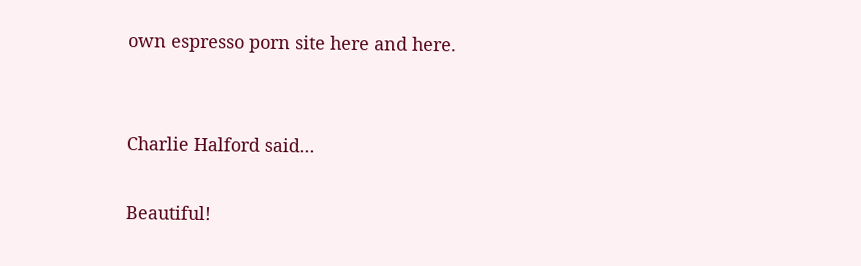own espresso porn site here and here.


Charlie Halford said...

Beautiful!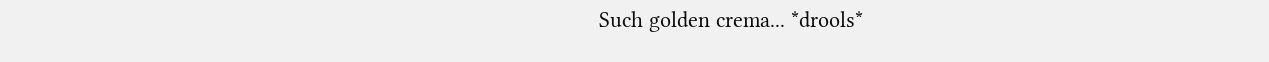Such golden crema... *drools*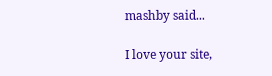mashby said...

I love your site,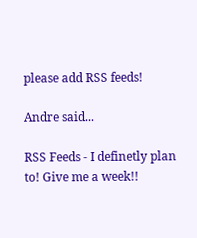please add RSS feeds!

Andre said...

RSS Feeds - I definetly plan to! Give me a week!!